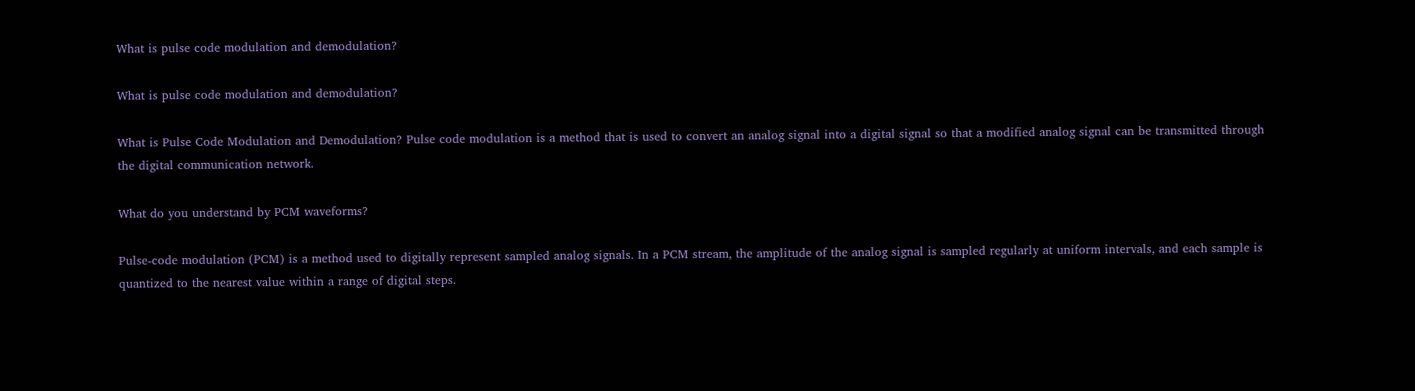What is pulse code modulation and demodulation?

What is pulse code modulation and demodulation?

What is Pulse Code Modulation and Demodulation? Pulse code modulation is a method that is used to convert an analog signal into a digital signal so that a modified analog signal can be transmitted through the digital communication network.

What do you understand by PCM waveforms?

Pulse-code modulation (PCM) is a method used to digitally represent sampled analog signals. In a PCM stream, the amplitude of the analog signal is sampled regularly at uniform intervals, and each sample is quantized to the nearest value within a range of digital steps.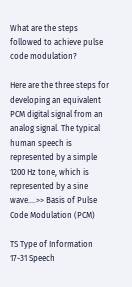What are the steps followed to achieve pulse code modulation?

Here are the three steps for developing an equivalent PCM digital signal from an analog signal. The typical human speech is represented by a simple 1200 Hz tone, which is represented by a sine wave….>> Basis of Pulse Code Modulation (PCM)

TS Type of Information
17-31 Speech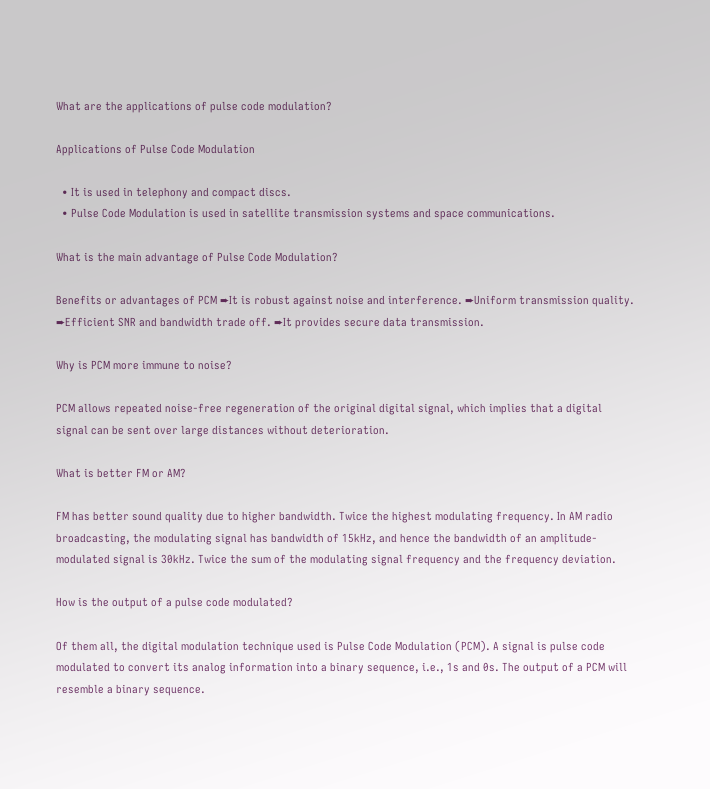What are the applications of pulse code modulation?

Applications of Pulse Code Modulation

  • It is used in telephony and compact discs.
  • Pulse Code Modulation is used in satellite transmission systems and space communications.

What is the main advantage of Pulse Code Modulation?

Benefits or advantages of PCM ➨It is robust against noise and interference. ➨Uniform transmission quality. ➨Efficient SNR and bandwidth trade off. ➨It provides secure data transmission.

Why is PCM more immune to noise?

PCM allows repeated noise-free regeneration of the original digital signal, which implies that a digital signal can be sent over large distances without deterioration.

What is better FM or AM?

FM has better sound quality due to higher bandwidth. Twice the highest modulating frequency. In AM radio broadcasting, the modulating signal has bandwidth of 15kHz, and hence the bandwidth of an amplitude-modulated signal is 30kHz. Twice the sum of the modulating signal frequency and the frequency deviation.

How is the output of a pulse code modulated?

Of them all, the digital modulation technique used is Pulse Code Modulation (PCM). A signal is pulse code modulated to convert its analog information into a binary sequence, i.e., 1s and 0s. The output of a PCM will resemble a binary sequence.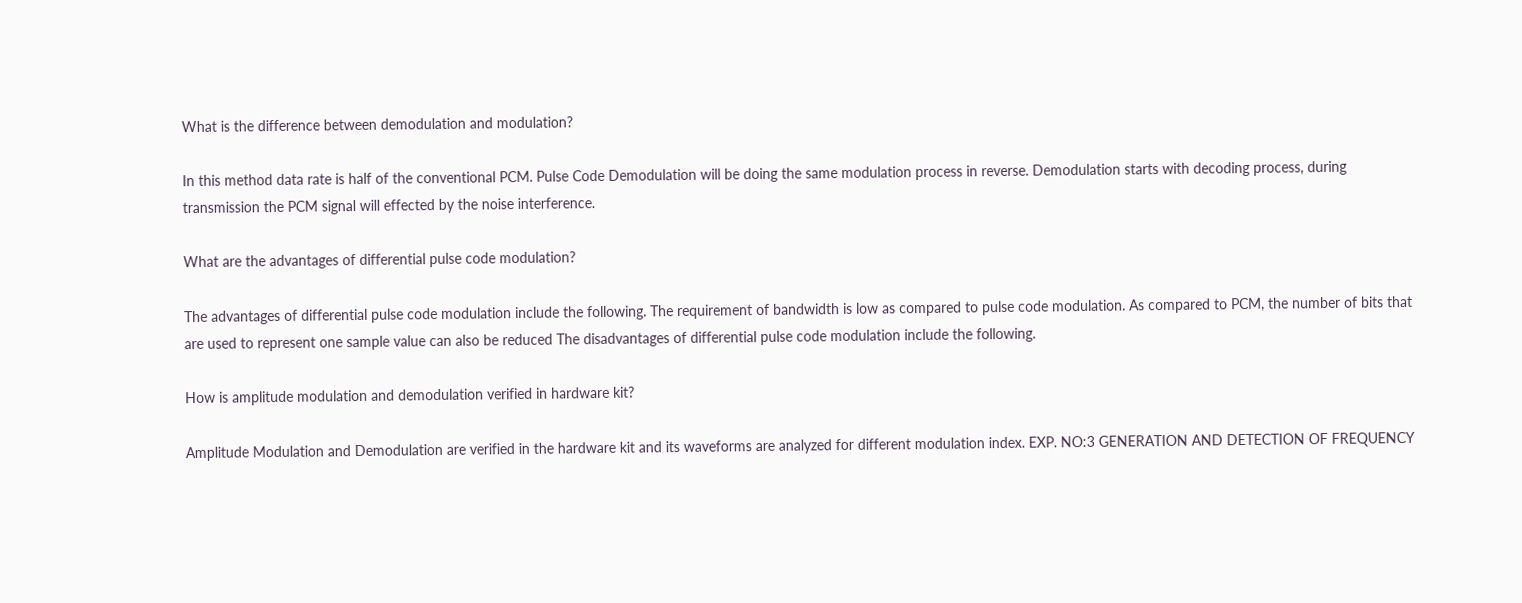What is the difference between demodulation and modulation?

In this method data rate is half of the conventional PCM. Pulse Code Demodulation will be doing the same modulation process in reverse. Demodulation starts with decoding process, during transmission the PCM signal will effected by the noise interference.

What are the advantages of differential pulse code modulation?

The advantages of differential pulse code modulation include the following. The requirement of bandwidth is low as compared to pulse code modulation. As compared to PCM, the number of bits that are used to represent one sample value can also be reduced The disadvantages of differential pulse code modulation include the following.

How is amplitude modulation and demodulation verified in hardware kit?

Amplitude Modulation and Demodulation are verified in the hardware kit and its waveforms are analyzed for different modulation index. EXP. NO:3 GENERATION AND DETECTION OF FREQUENCY